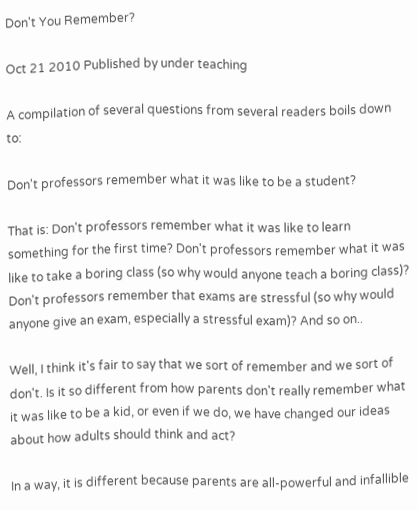Don't You Remember?

Oct 21 2010 Published by under teaching

A compilation of several questions from several readers boils down to:

Don't professors remember what it was like to be a student?

That is: Don't professors remember what it was like to learn something for the first time? Don't professors remember what it was like to take a boring class (so why would anyone teach a boring class)? Don't professors remember that exams are stressful (so why would anyone give an exam, especially a stressful exam)? And so on..

Well, I think it's fair to say that we sort of remember and we sort of don't. Is it so different from how parents don't really remember what it was like to be a kid, or even if we do, we have changed our ideas about how adults should think and act?

In a way, it is different because parents are all-powerful and infallible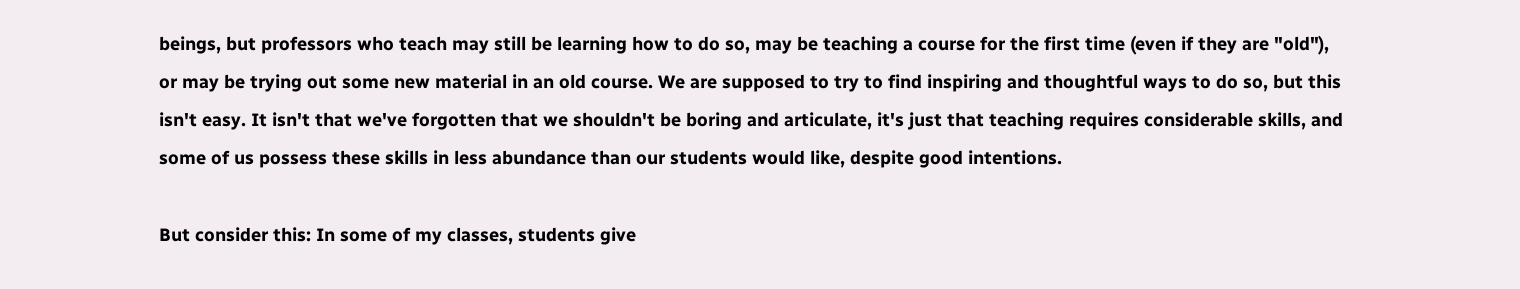beings, but professors who teach may still be learning how to do so, may be teaching a course for the first time (even if they are "old"), or may be trying out some new material in an old course. We are supposed to try to find inspiring and thoughtful ways to do so, but this isn't easy. It isn't that we've forgotten that we shouldn't be boring and articulate, it's just that teaching requires considerable skills, and some of us possess these skills in less abundance than our students would like, despite good intentions.

But consider this: In some of my classes, students give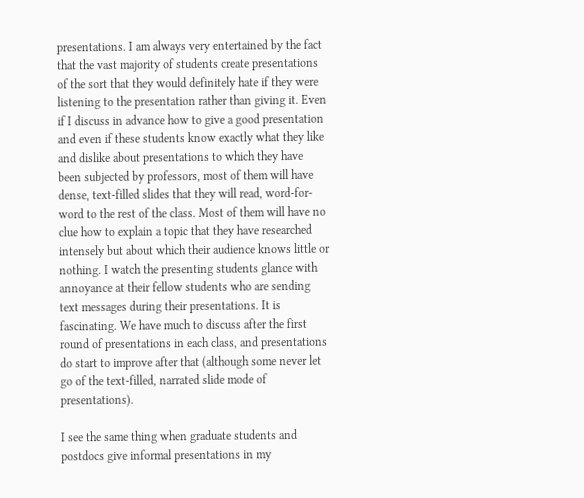presentations. I am always very entertained by the fact that the vast majority of students create presentations of the sort that they would definitely hate if they were listening to the presentation rather than giving it. Even if I discuss in advance how to give a good presentation and even if these students know exactly what they like and dislike about presentations to which they have been subjected by professors, most of them will have dense, text-filled slides that they will read, word-for-word to the rest of the class. Most of them will have no clue how to explain a topic that they have researched intensely but about which their audience knows little or nothing. I watch the presenting students glance with annoyance at their fellow students who are sending text messages during their presentations. It is fascinating. We have much to discuss after the first round of presentations in each class, and presentations do start to improve after that (although some never let go of the text-filled, narrated slide mode of presentations).

I see the same thing when graduate students and postdocs give informal presentations in my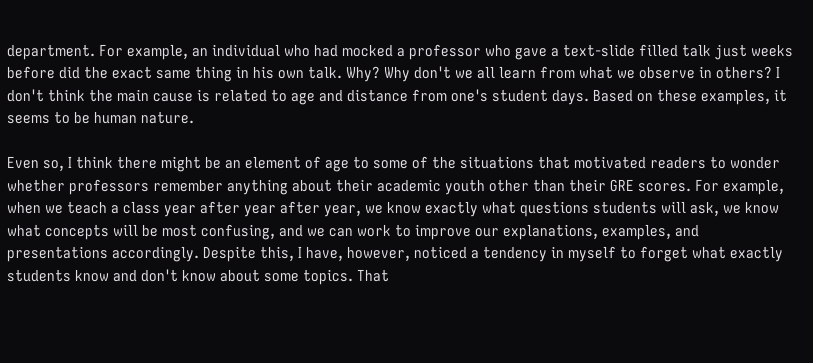department. For example, an individual who had mocked a professor who gave a text-slide filled talk just weeks before did the exact same thing in his own talk. Why? Why don't we all learn from what we observe in others? I don't think the main cause is related to age and distance from one's student days. Based on these examples, it seems to be human nature.

Even so, I think there might be an element of age to some of the situations that motivated readers to wonder whether professors remember anything about their academic youth other than their GRE scores. For example, when we teach a class year after year after year, we know exactly what questions students will ask, we know what concepts will be most confusing, and we can work to improve our explanations, examples, and presentations accordingly. Despite this, I have, however, noticed a tendency in myself to forget what exactly students know and don't know about some topics. That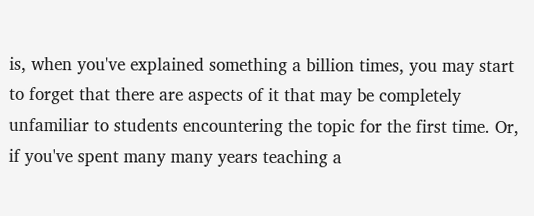is, when you've explained something a billion times, you may start to forget that there are aspects of it that may be completely unfamiliar to students encountering the topic for the first time. Or, if you've spent many many years teaching a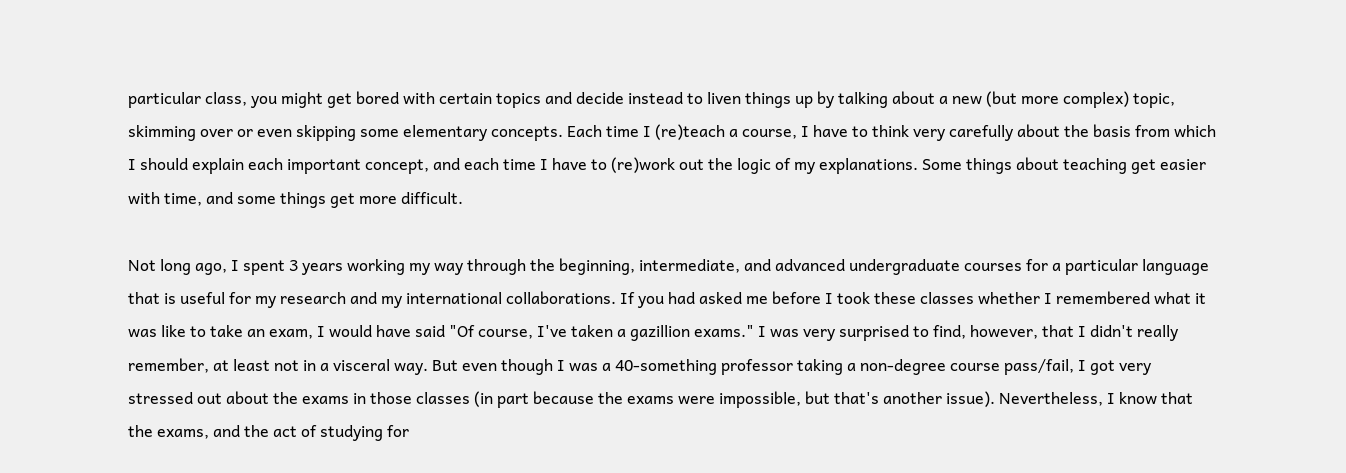particular class, you might get bored with certain topics and decide instead to liven things up by talking about a new (but more complex) topic, skimming over or even skipping some elementary concepts. Each time I (re)teach a course, I have to think very carefully about the basis from which I should explain each important concept, and each time I have to (re)work out the logic of my explanations. Some things about teaching get easier with time, and some things get more difficult.

Not long ago, I spent 3 years working my way through the beginning, intermediate, and advanced undergraduate courses for a particular language that is useful for my research and my international collaborations. If you had asked me before I took these classes whether I remembered what it was like to take an exam, I would have said "Of course, I've taken a gazillion exams." I was very surprised to find, however, that I didn't really remember, at least not in a visceral way. But even though I was a 40-something professor taking a non-degree course pass/fail, I got very stressed out about the exams in those classes (in part because the exams were impossible, but that's another issue). Nevertheless, I know that the exams, and the act of studying for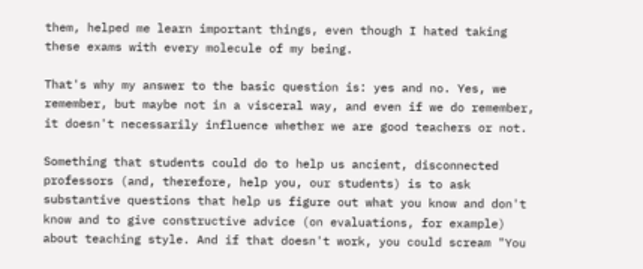them, helped me learn important things, even though I hated taking these exams with every molecule of my being.

That's why my answer to the basic question is: yes and no. Yes, we remember, but maybe not in a visceral way, and even if we do remember, it doesn't necessarily influence whether we are good teachers or not.

Something that students could do to help us ancient, disconnected professors (and, therefore, help you, our students) is to ask substantive questions that help us figure out what you know and don't know and to give constructive advice (on evaluations, for example) about teaching style. And if that doesn't work, you could scream "You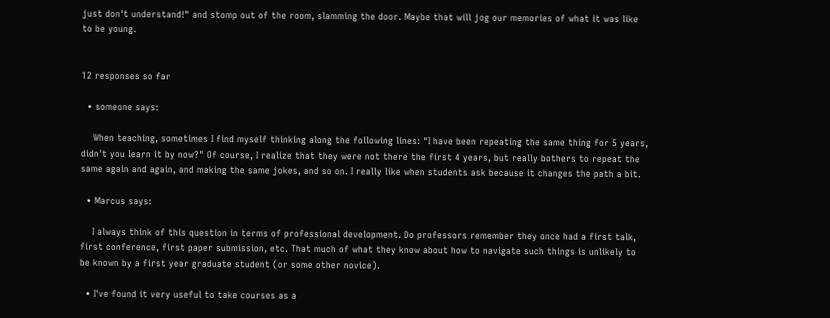just don't understand!" and stomp out of the room, slamming the door. Maybe that will jog our memories of what it was like to be young.


12 responses so far

  • someone says:

    When teaching, sometimes I find myself thinking along the following lines: "I have been repeating the same thing for 5 years, didn't you learn it by now?" Of course, I realize that they were not there the first 4 years, but really bothers to repeat the same again and again, and making the same jokes, and so on. I really like when students ask because it changes the path a bit.

  • Marcus says:

    I always think of this question in terms of professional development. Do professors remember they once had a first talk, first conference, first paper submission, etc. That much of what they know about how to navigate such things is unlikely to be known by a first year graduate student (or some other novice).

  • I've found it very useful to take courses as a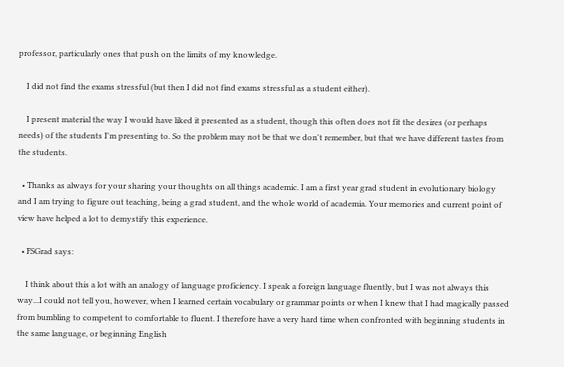professor, particularly ones that push on the limits of my knowledge.

    I did not find the exams stressful (but then I did not find exams stressful as a student either).

    I present material the way I would have liked it presented as a student, though this often does not fit the desires (or perhaps needs) of the students I'm presenting to. So the problem may not be that we don't remember, but that we have different tastes from the students.

  • Thanks as always for your sharing your thoughts on all things academic. I am a first year grad student in evolutionary biology and I am trying to figure out teaching, being a grad student, and the whole world of academia. Your memories and current point of view have helped a lot to demystify this experience.

  • FSGrad says:

    I think about this a lot with an analogy of language proficiency. I speak a foreign language fluently, but I was not always this way...I could not tell you, however, when I learned certain vocabulary or grammar points or when I knew that I had magically passed from bumbling to competent to comfortable to fluent. I therefore have a very hard time when confronted with beginning students in the same language, or beginning English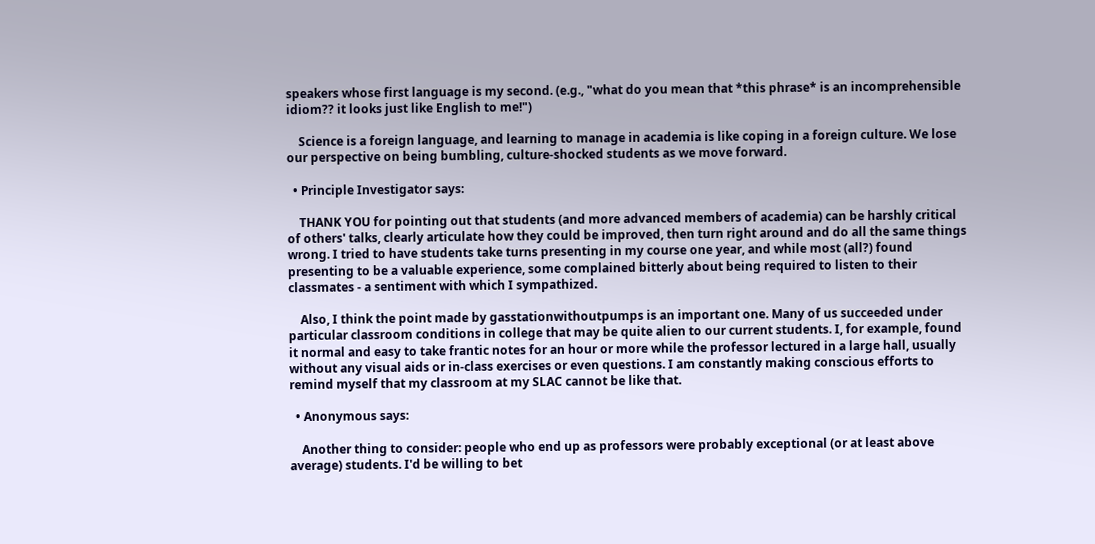speakers whose first language is my second. (e.g., "what do you mean that *this phrase* is an incomprehensible idiom?? it looks just like English to me!")

    Science is a foreign language, and learning to manage in academia is like coping in a foreign culture. We lose our perspective on being bumbling, culture-shocked students as we move forward.

  • Principle Investigator says:

    THANK YOU for pointing out that students (and more advanced members of academia) can be harshly critical of others' talks, clearly articulate how they could be improved, then turn right around and do all the same things wrong. I tried to have students take turns presenting in my course one year, and while most (all?) found presenting to be a valuable experience, some complained bitterly about being required to listen to their classmates - a sentiment with which I sympathized.

    Also, I think the point made by gasstationwithoutpumps is an important one. Many of us succeeded under particular classroom conditions in college that may be quite alien to our current students. I, for example, found it normal and easy to take frantic notes for an hour or more while the professor lectured in a large hall, usually without any visual aids or in-class exercises or even questions. I am constantly making conscious efforts to remind myself that my classroom at my SLAC cannot be like that.

  • Anonymous says:

    Another thing to consider: people who end up as professors were probably exceptional (or at least above average) students. I'd be willing to bet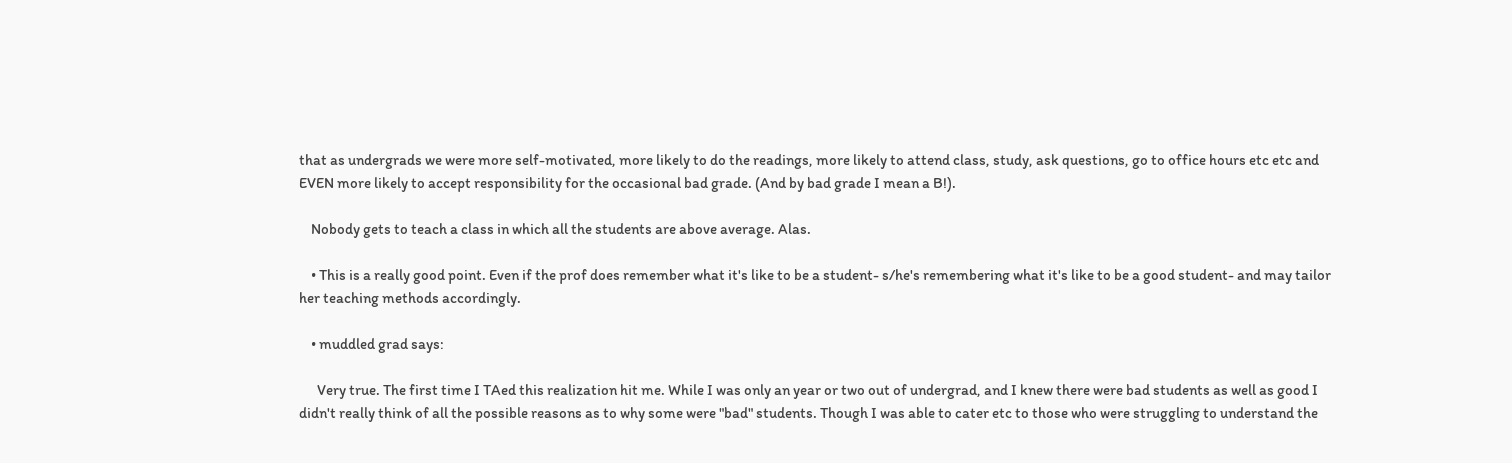that as undergrads we were more self-motivated, more likely to do the readings, more likely to attend class, study, ask questions, go to office hours etc etc and EVEN more likely to accept responsibility for the occasional bad grade. (And by bad grade I mean a B!).

    Nobody gets to teach a class in which all the students are above average. Alas.

    • This is a really good point. Even if the prof does remember what it's like to be a student- s/he's remembering what it's like to be a good student- and may tailor her teaching methods accordingly.

    • muddled grad says:

      Very true. The first time I TAed this realization hit me. While I was only an year or two out of undergrad, and I knew there were bad students as well as good I didn't really think of all the possible reasons as to why some were "bad" students. Though I was able to cater etc to those who were struggling to understand the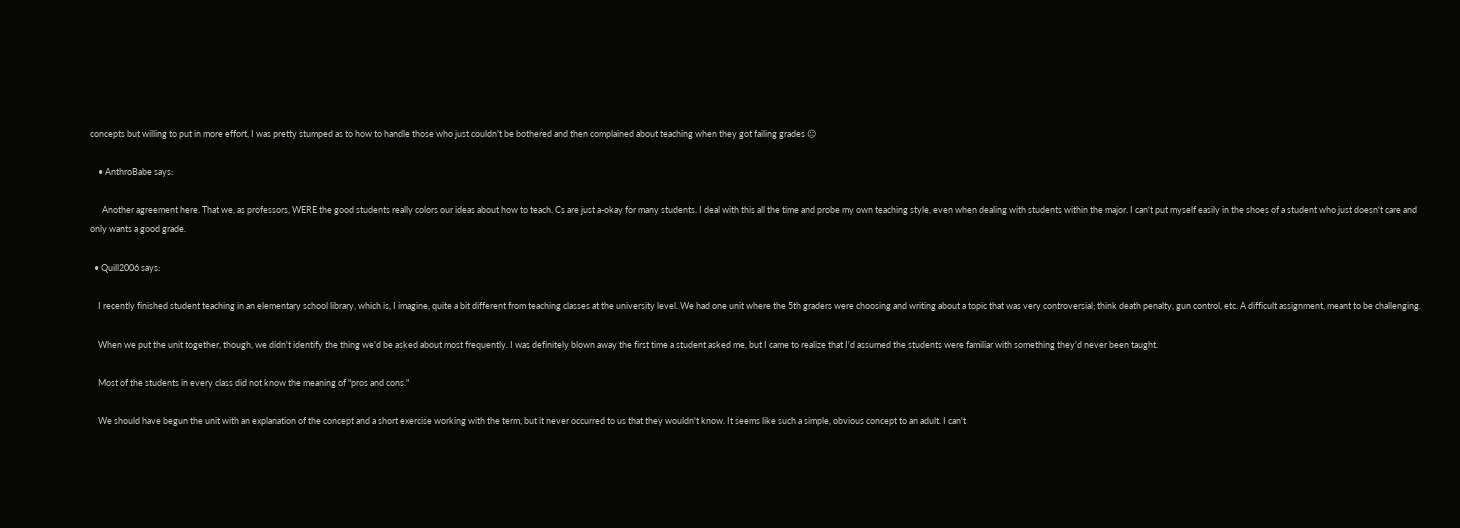concepts but willing to put in more effort, I was pretty stumped as to how to handle those who just couldn't be bothered and then complained about teaching when they got failing grades 😐

    • AnthroBabe says:

      Another agreement here. That we, as professors, WERE the good students really colors our ideas about how to teach. Cs are just a-okay for many students. I deal with this all the time and probe my own teaching style, even when dealing with students within the major. I can't put myself easily in the shoes of a student who just doesn't care and only wants a good grade.

  • Quill2006 says:

    I recently finished student teaching in an elementary school library, which is, I imagine, quite a bit different from teaching classes at the university level. We had one unit where the 5th graders were choosing and writing about a topic that was very controversial; think death penalty, gun control, etc. A difficult assignment, meant to be challenging.

    When we put the unit together, though, we didn't identify the thing we'd be asked about most frequently. I was definitely blown away the first time a student asked me, but I came to realize that I'd assumed the students were familiar with something they'd never been taught.

    Most of the students in every class did not know the meaning of "pros and cons."

    We should have begun the unit with an explanation of the concept and a short exercise working with the term, but it never occurred to us that they wouldn't know. It seems like such a simple, obvious concept to an adult. I can't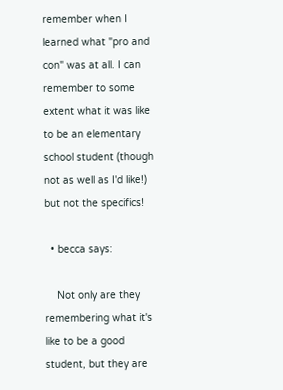remember when I learned what "pro and con" was at all. I can remember to some extent what it was like to be an elementary school student (though not as well as I'd like!) but not the specifics!

  • becca says:

    Not only are they remembering what it's like to be a good student, but they are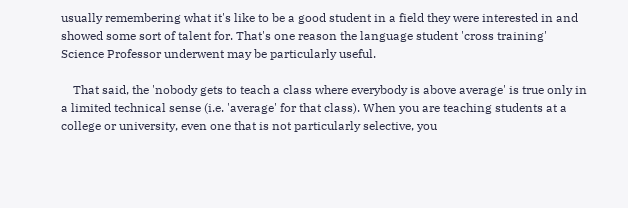usually remembering what it's like to be a good student in a field they were interested in and showed some sort of talent for. That's one reason the language student 'cross training' Science Professor underwent may be particularly useful.

    That said, the 'nobody gets to teach a class where everybody is above average' is true only in a limited technical sense (i.e. 'average' for that class). When you are teaching students at a college or university, even one that is not particularly selective, you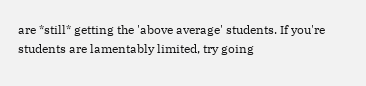are *still* getting the 'above average' students. If you're students are lamentably limited, try going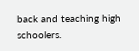back and teaching high schoolers.